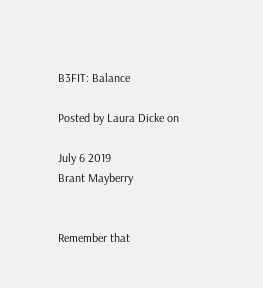B3FIT: Balance

Posted by Laura Dicke on

July 6 2019
Brant Mayberry


Remember that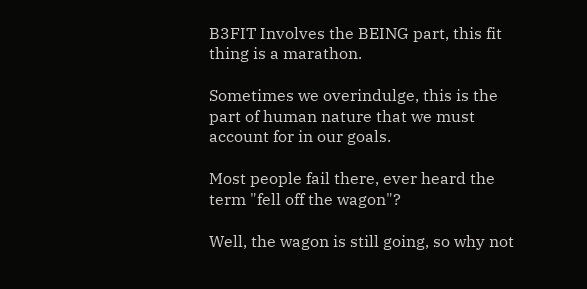B3FIT Involves the BEING part, this fit thing is a marathon.

Sometimes we overindulge, this is the part of human nature that we must account for in our goals.

Most people fail there, ever heard the term "fell off the wagon"?

Well, the wagon is still going, so why not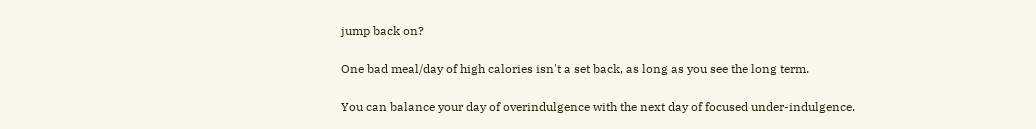jump back on?

One bad meal/day of high calories isn't a set back, as long as you see the long term.

You can balance your day of overindulgence with the next day of focused under-indulgence.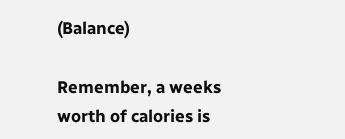(Balance)

Remember, a weeks worth of calories is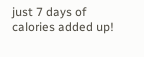just 7 days of calories added up!